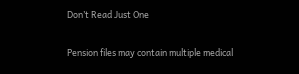Don’t Read Just One

Pension files may contain multiple medical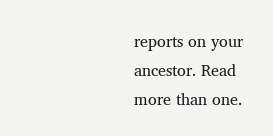reports on your ancestor. Read more than one.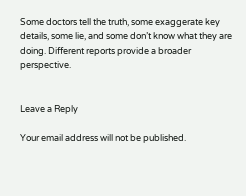Some doctors tell the truth, some exaggerate key details, some lie, and some don’t know what they are doing. Different reports provide a broader perspective.


Leave a Reply

Your email address will not be published.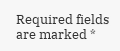Required fields are marked *